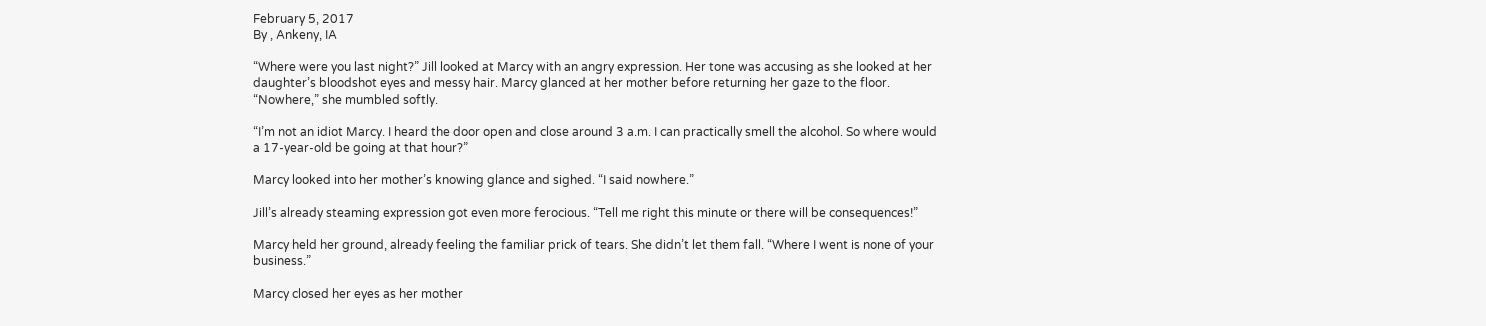February 5, 2017
By , Ankeny, IA

“Where were you last night?” Jill looked at Marcy with an angry expression. Her tone was accusing as she looked at her daughter’s bloodshot eyes and messy hair. Marcy glanced at her mother before returning her gaze to the floor. “Nowhere,” she mumbled softly.

“I’m not an idiot Marcy. I heard the door open and close around 3 a.m. I can practically smell the alcohol. So where would a 17-year-old be going at that hour?”

Marcy looked into her mother’s knowing glance and sighed. “I said nowhere.”

Jill’s already steaming expression got even more ferocious. “Tell me right this minute or there will be consequences!”

Marcy held her ground, already feeling the familiar prick of tears. She didn’t let them fall. “Where I went is none of your business.”

Marcy closed her eyes as her mother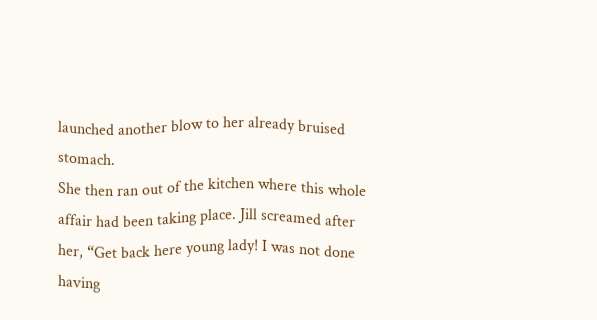launched another blow to her already bruised stomach.
She then ran out of the kitchen where this whole affair had been taking place. Jill screamed after her, “Get back here young lady! I was not done having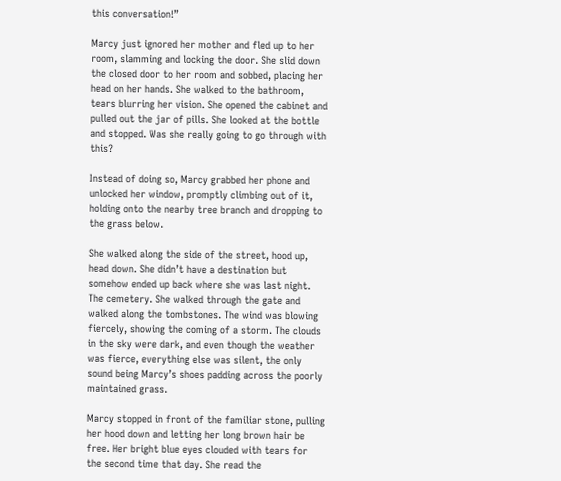this conversation!”

Marcy just ignored her mother and fled up to her room, slamming and locking the door. She slid down the closed door to her room and sobbed, placing her head on her hands. She walked to the bathroom, tears blurring her vision. She opened the cabinet and pulled out the jar of pills. She looked at the bottle and stopped. Was she really going to go through with this?

Instead of doing so, Marcy grabbed her phone and unlocked her window, promptly climbing out of it, holding onto the nearby tree branch and dropping to the grass below.

She walked along the side of the street, hood up, head down. She didn’t have a destination but somehow ended up back where she was last night. The cemetery. She walked through the gate and walked along the tombstones. The wind was blowing fiercely, showing the coming of a storm. The clouds in the sky were dark, and even though the weather was fierce, everything else was silent, the only sound being Marcy’s shoes padding across the poorly maintained grass.

Marcy stopped in front of the familiar stone, pulling her hood down and letting her long brown hair be free. Her bright blue eyes clouded with tears for the second time that day. She read the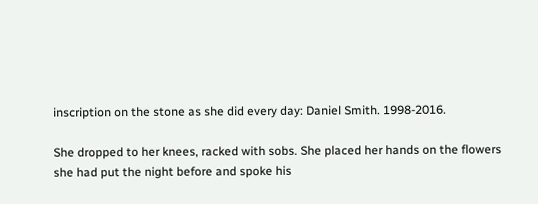inscription on the stone as she did every day: Daniel Smith. 1998-2016.

She dropped to her knees, racked with sobs. She placed her hands on the flowers she had put the night before and spoke his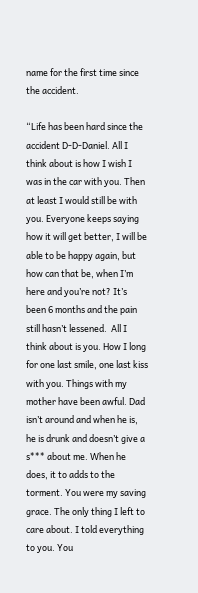name for the first time since the accident.

“Life has been hard since the accident D-D-Daniel. All I think about is how I wish I was in the car with you. Then at least I would still be with you. Everyone keeps saying how it will get better, I will be able to be happy again, but how can that be, when I’m here and you’re not? It’s been 6 months and the pain still hasn’t lessened.  All I think about is you. How I long for one last smile, one last kiss with you. Things with my mother have been awful. Dad isn’t around and when he is, he is drunk and doesn’t give a s*** about me. When he does, it to adds to the torment. You were my saving grace. The only thing I left to care about. I told everything to you. You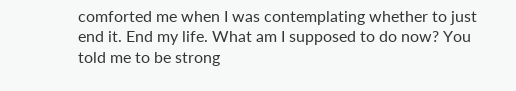comforted me when I was contemplating whether to just end it. End my life. What am I supposed to do now? You told me to be strong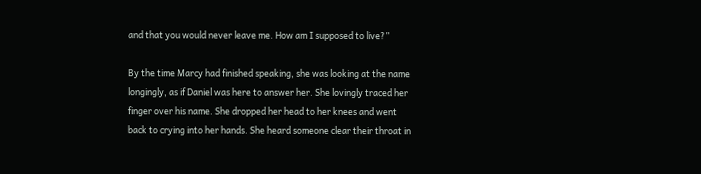and that you would never leave me. How am I supposed to live?”

By the time Marcy had finished speaking, she was looking at the name longingly, as if Daniel was here to answer her. She lovingly traced her finger over his name. She dropped her head to her knees and went back to crying into her hands. She heard someone clear their throat in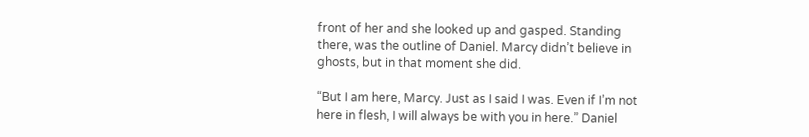front of her and she looked up and gasped. Standing there, was the outline of Daniel. Marcy didn’t believe in ghosts, but in that moment she did.

“But I am here, Marcy. Just as I said I was. Even if I’m not here in flesh, I will always be with you in here.” Daniel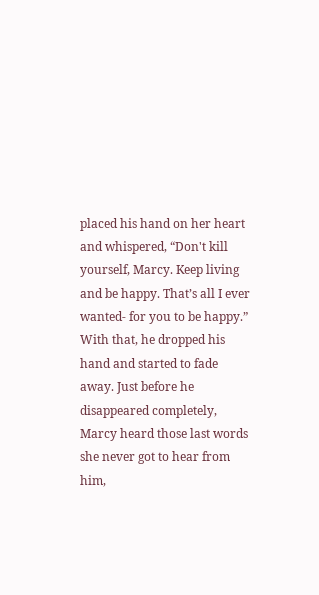placed his hand on her heart and whispered, “Don't kill yourself, Marcy. Keep living and be happy. That’s all I ever wanted- for you to be happy.” With that, he dropped his hand and started to fade away. Just before he disappeared completely, Marcy heard those last words she never got to hear from him,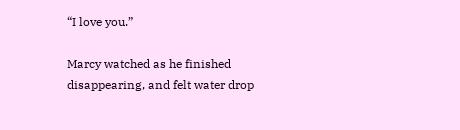“I love you.”

Marcy watched as he finished disappearing, and felt water drop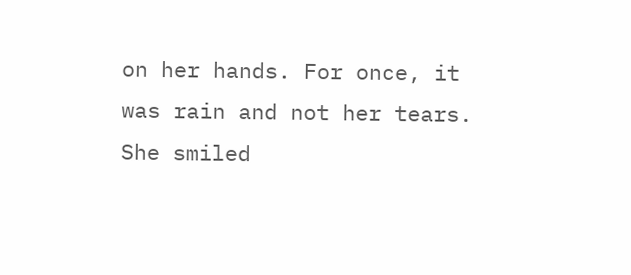on her hands. For once, it was rain and not her tears. She smiled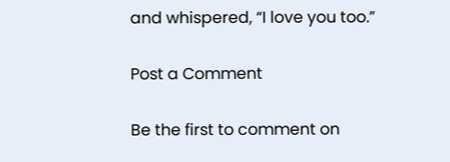and whispered, “I love you too.”

Post a Comment

Be the first to comment on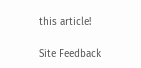this article!

Site Feedback